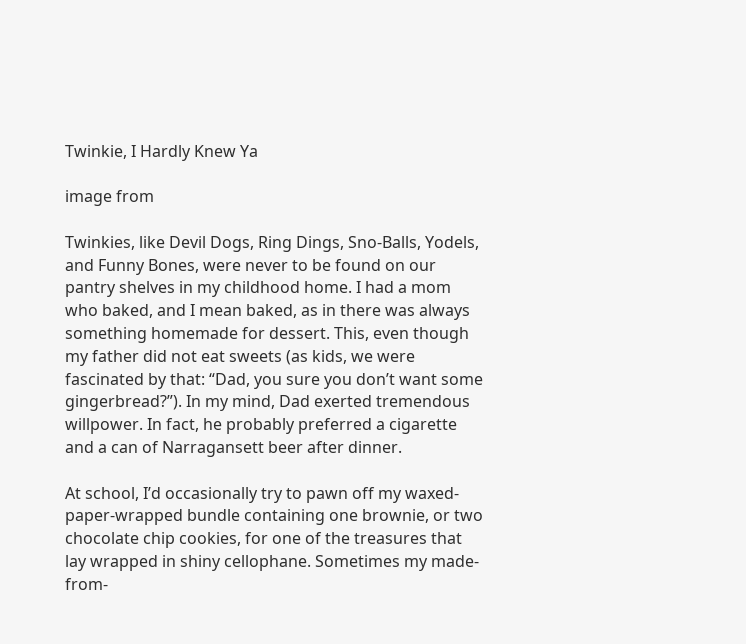Twinkie, I Hardly Knew Ya

image from

Twinkies, like Devil Dogs, Ring Dings, Sno-Balls, Yodels, and Funny Bones, were never to be found on our pantry shelves in my childhood home. I had a mom who baked, and I mean baked, as in there was always something homemade for dessert. This, even though my father did not eat sweets (as kids, we were fascinated by that: “Dad, you sure you don’t want some gingerbread?”). In my mind, Dad exerted tremendous willpower. In fact, he probably preferred a cigarette and a can of Narragansett beer after dinner.

At school, I’d occasionally try to pawn off my waxed-paper-wrapped bundle containing one brownie, or two chocolate chip cookies, for one of the treasures that lay wrapped in shiny cellophane. Sometimes my made-from-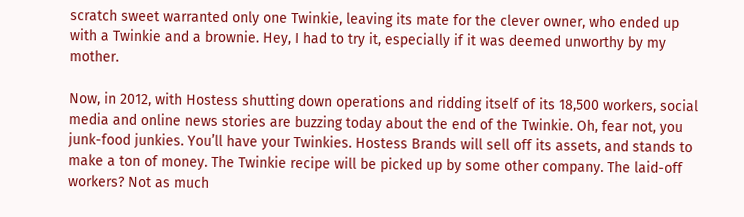scratch sweet warranted only one Twinkie, leaving its mate for the clever owner, who ended up with a Twinkie and a brownie. Hey, I had to try it, especially if it was deemed unworthy by my mother.

Now, in 2012, with Hostess shutting down operations and ridding itself of its 18,500 workers, social media and online news stories are buzzing today about the end of the Twinkie. Oh, fear not, you junk-food junkies. You’ll have your Twinkies. Hostess Brands will sell off its assets, and stands to make a ton of money. The Twinkie recipe will be picked up by some other company. The laid-off workers? Not as much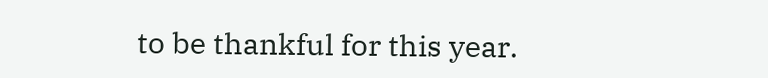to be thankful for this year.